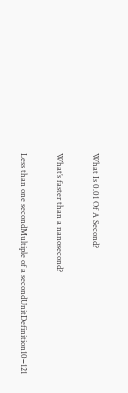What Is 0.01 Of A Second?

What’s faster than a nanosecond?

Less than one secondMultiple of a secondUnitDefinition10−121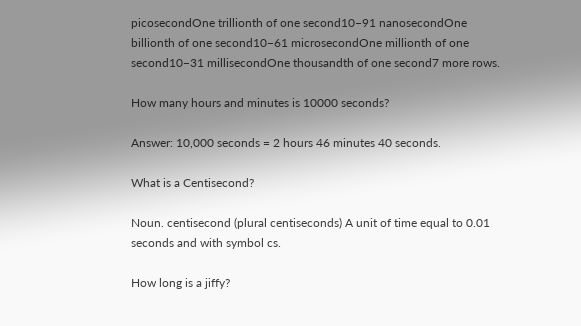picosecondOne trillionth of one second10−91 nanosecondOne billionth of one second10−61 microsecondOne millionth of one second10−31 millisecondOne thousandth of one second7 more rows.

How many hours and minutes is 10000 seconds?

Answer: 10,000 seconds = 2 hours 46 minutes 40 seconds.

What is a Centisecond?

Noun. centisecond (plural centiseconds) A unit of time equal to 0.01 seconds and with symbol cs.

How long is a jiffy?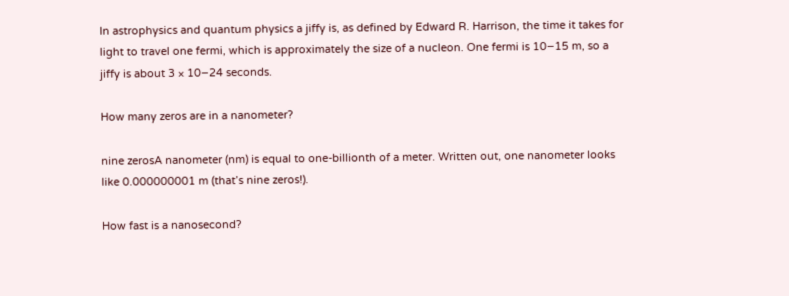In astrophysics and quantum physics a jiffy is, as defined by Edward R. Harrison, the time it takes for light to travel one fermi, which is approximately the size of a nucleon. One fermi is 10−15 m, so a jiffy is about 3 × 10−24 seconds.

How many zeros are in a nanometer?

nine zerosA nanometer (nm) is equal to one-billionth of a meter. Written out, one nanometer looks like 0.000000001 m (that’s nine zeros!).

How fast is a nanosecond?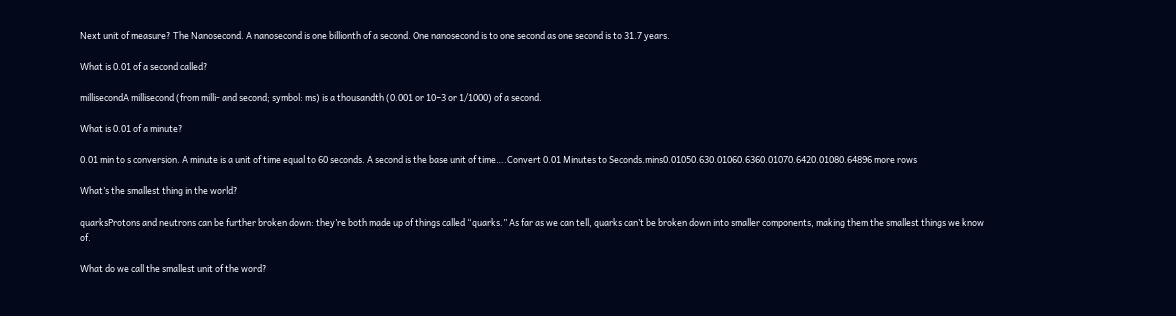Next unit of measure? The Nanosecond. A nanosecond is one billionth of a second. One nanosecond is to one second as one second is to 31.7 years.

What is 0.01 of a second called?

millisecondA millisecond (from milli- and second; symbol: ms) is a thousandth (0.001 or 10−3 or 1/1000) of a second.

What is 0.01 of a minute?

0.01 min to s conversion. A minute is a unit of time equal to 60 seconds. A second is the base unit of time….Convert 0.01 Minutes to Seconds.mins0.01050.630.01060.6360.01070.6420.01080.64896 more rows

What’s the smallest thing in the world?

quarksProtons and neutrons can be further broken down: they’re both made up of things called “quarks.” As far as we can tell, quarks can’t be broken down into smaller components, making them the smallest things we know of.

What do we call the smallest unit of the word?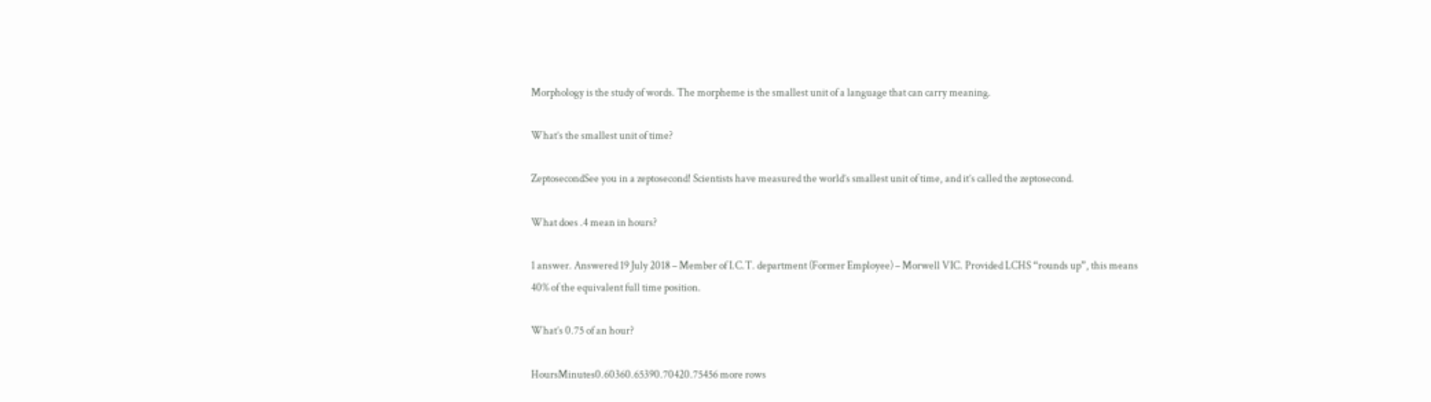Morphology is the study of words. The morpheme is the smallest unit of a language that can carry meaning.

What’s the smallest unit of time?

ZeptosecondSee you in a zeptosecond! Scientists have measured the world’s smallest unit of time, and it’s called the zeptosecond.

What does .4 mean in hours?

1 answer. Answered 19 July 2018 – Member of I.C.T. department (Former Employee) – Morwell VIC. Provided LCHS “rounds up”, this means 40% of the equivalent full time position.

What’s 0.75 of an hour?

HoursMinutes0.60360.65390.70420.75456 more rows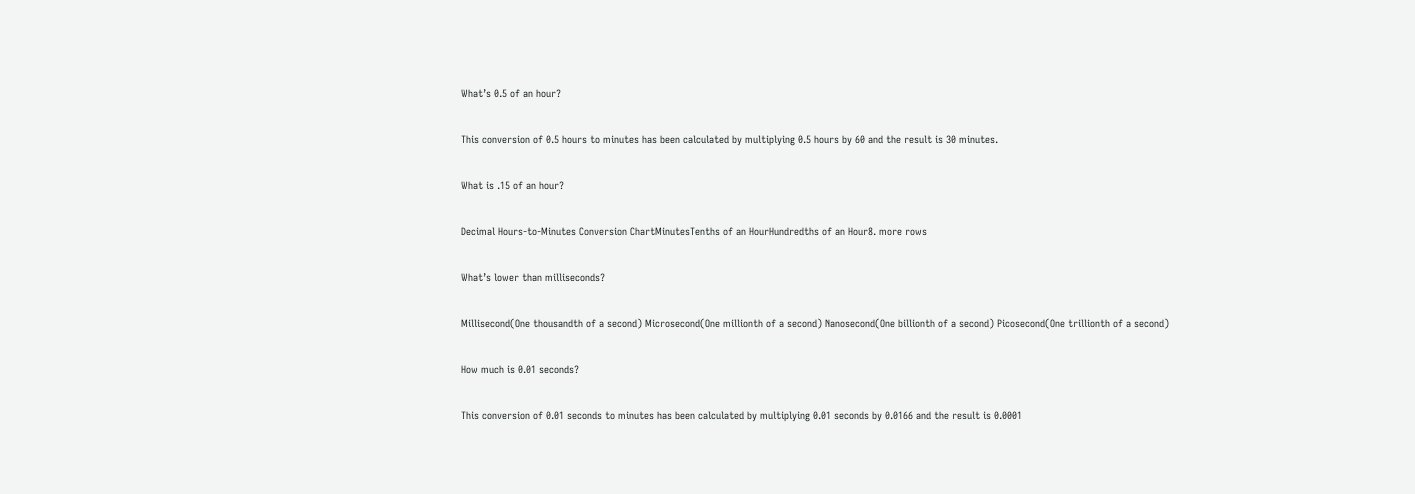What’s 0.5 of an hour?

This conversion of 0.5 hours to minutes has been calculated by multiplying 0.5 hours by 60 and the result is 30 minutes.

What is .15 of an hour?

Decimal Hours-to-Minutes Conversion ChartMinutesTenths of an HourHundredths of an Hour8. more rows

What’s lower than milliseconds?

Millisecond(One thousandth of a second) Microsecond(One millionth of a second) Nanosecond(One billionth of a second) Picosecond(One trillionth of a second)

How much is 0.01 seconds?

This conversion of 0.01 seconds to minutes has been calculated by multiplying 0.01 seconds by 0.0166 and the result is 0.0001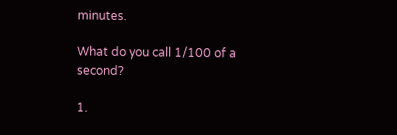minutes.

What do you call 1/100 of a second?

1.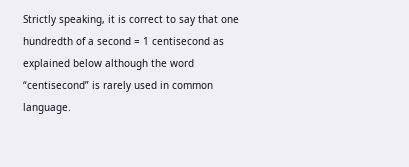Strictly speaking, it is correct to say that one hundredth of a second = 1 centisecond as explained below although the word “centisecond” is rarely used in common language.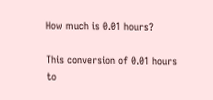How much is 0.01 hours?

This conversion of 0.01 hours to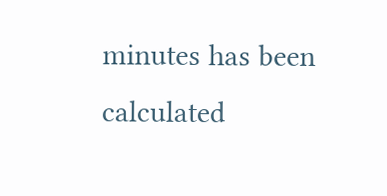minutes has been calculated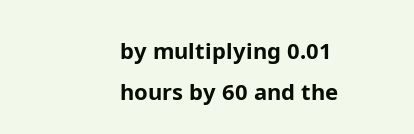by multiplying 0.01 hours by 60 and the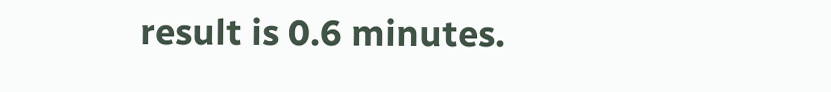result is 0.6 minutes.